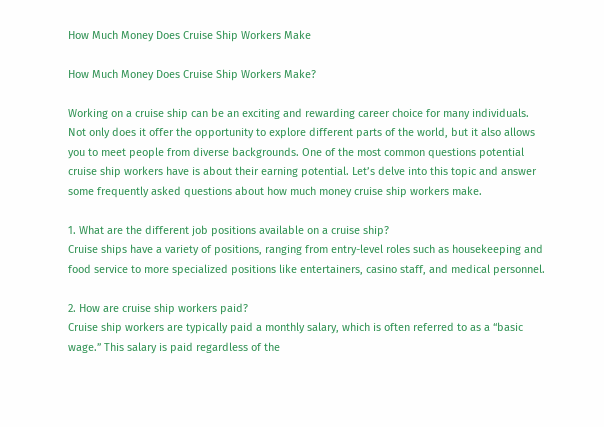How Much Money Does Cruise Ship Workers Make

How Much Money Does Cruise Ship Workers Make?

Working on a cruise ship can be an exciting and rewarding career choice for many individuals. Not only does it offer the opportunity to explore different parts of the world, but it also allows you to meet people from diverse backgrounds. One of the most common questions potential cruise ship workers have is about their earning potential. Let’s delve into this topic and answer some frequently asked questions about how much money cruise ship workers make.

1. What are the different job positions available on a cruise ship?
Cruise ships have a variety of positions, ranging from entry-level roles such as housekeeping and food service to more specialized positions like entertainers, casino staff, and medical personnel.

2. How are cruise ship workers paid?
Cruise ship workers are typically paid a monthly salary, which is often referred to as a “basic wage.” This salary is paid regardless of the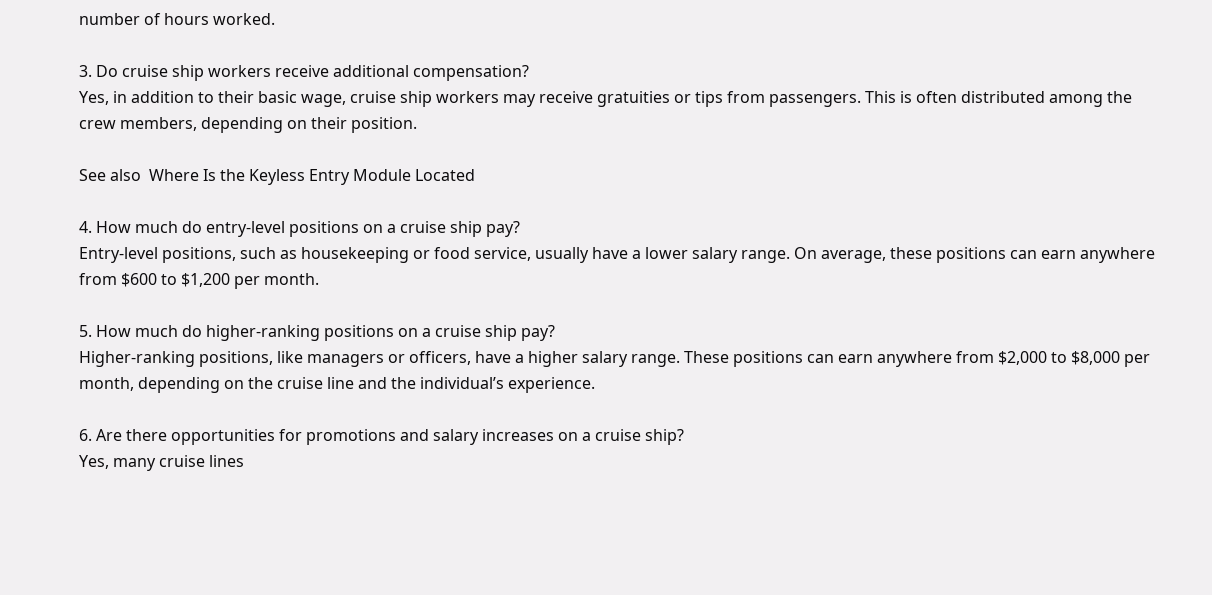number of hours worked.

3. Do cruise ship workers receive additional compensation?
Yes, in addition to their basic wage, cruise ship workers may receive gratuities or tips from passengers. This is often distributed among the crew members, depending on their position.

See also  Where Is the Keyless Entry Module Located

4. How much do entry-level positions on a cruise ship pay?
Entry-level positions, such as housekeeping or food service, usually have a lower salary range. On average, these positions can earn anywhere from $600 to $1,200 per month.

5. How much do higher-ranking positions on a cruise ship pay?
Higher-ranking positions, like managers or officers, have a higher salary range. These positions can earn anywhere from $2,000 to $8,000 per month, depending on the cruise line and the individual’s experience.

6. Are there opportunities for promotions and salary increases on a cruise ship?
Yes, many cruise lines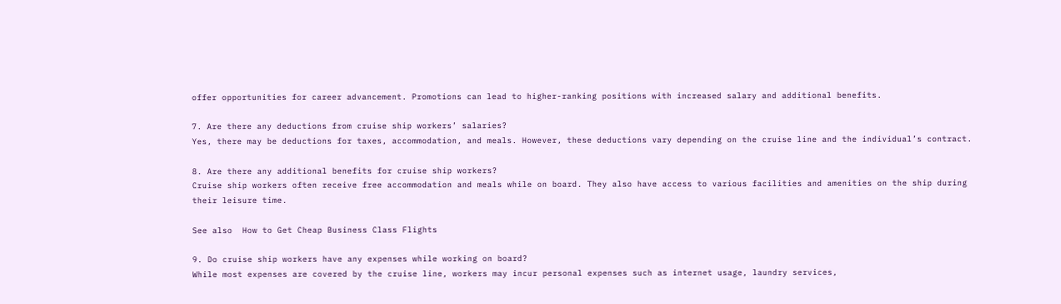offer opportunities for career advancement. Promotions can lead to higher-ranking positions with increased salary and additional benefits.

7. Are there any deductions from cruise ship workers’ salaries?
Yes, there may be deductions for taxes, accommodation, and meals. However, these deductions vary depending on the cruise line and the individual’s contract.

8. Are there any additional benefits for cruise ship workers?
Cruise ship workers often receive free accommodation and meals while on board. They also have access to various facilities and amenities on the ship during their leisure time.

See also  How to Get Cheap Business Class Flights

9. Do cruise ship workers have any expenses while working on board?
While most expenses are covered by the cruise line, workers may incur personal expenses such as internet usage, laundry services,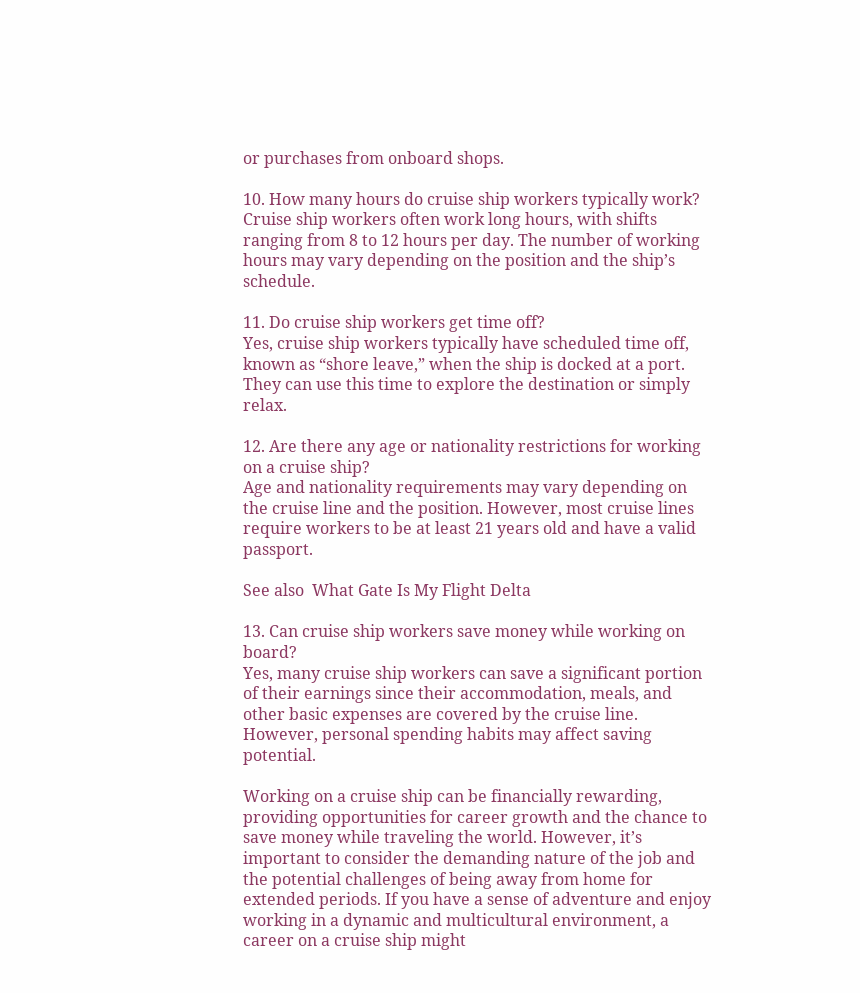or purchases from onboard shops.

10. How many hours do cruise ship workers typically work?
Cruise ship workers often work long hours, with shifts ranging from 8 to 12 hours per day. The number of working hours may vary depending on the position and the ship’s schedule.

11. Do cruise ship workers get time off?
Yes, cruise ship workers typically have scheduled time off, known as “shore leave,” when the ship is docked at a port. They can use this time to explore the destination or simply relax.

12. Are there any age or nationality restrictions for working on a cruise ship?
Age and nationality requirements may vary depending on the cruise line and the position. However, most cruise lines require workers to be at least 21 years old and have a valid passport.

See also  What Gate Is My Flight Delta

13. Can cruise ship workers save money while working on board?
Yes, many cruise ship workers can save a significant portion of their earnings since their accommodation, meals, and other basic expenses are covered by the cruise line. However, personal spending habits may affect saving potential.

Working on a cruise ship can be financially rewarding, providing opportunities for career growth and the chance to save money while traveling the world. However, it’s important to consider the demanding nature of the job and the potential challenges of being away from home for extended periods. If you have a sense of adventure and enjoy working in a dynamic and multicultural environment, a career on a cruise ship might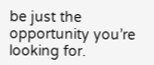be just the opportunity you’re looking for.